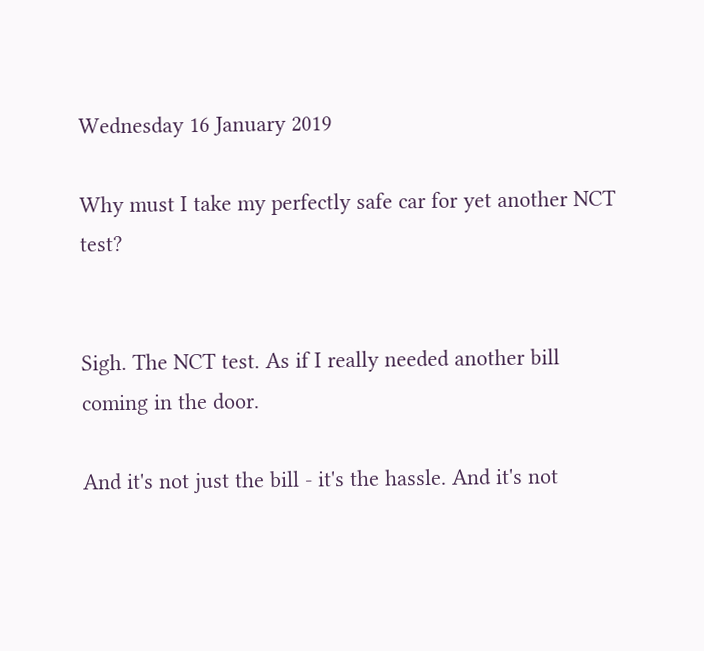Wednesday 16 January 2019

Why must I take my perfectly safe car for yet another NCT test?


Sigh. The NCT test. As if I really needed another bill coming in the door.

And it's not just the bill - it's the hassle. And it's not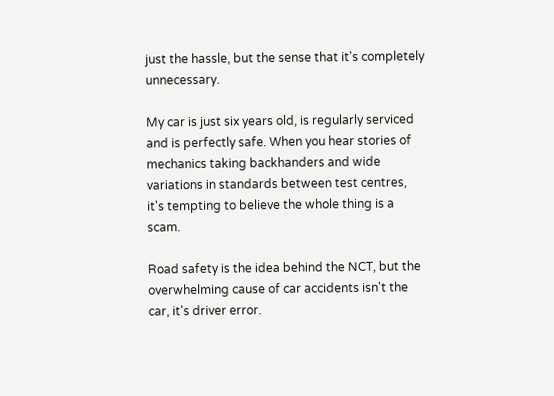just the hassle, but the sense that it's completely unnecessary.

My car is just six years old, is regularly serviced and is perfectly safe. When you hear stories of mechanics taking backhanders and wide variations in standards between test centres, it's tempting to believe the whole thing is a scam.

Road safety is the idea behind the NCT, but the overwhelming cause of car accidents isn't the car, it's driver error.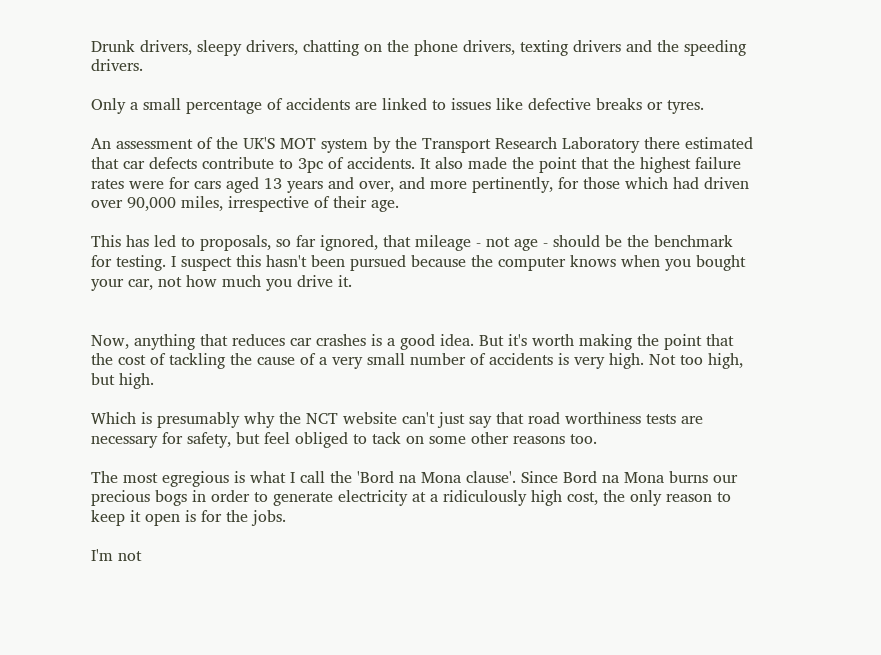Drunk drivers, sleepy drivers, chatting on the phone drivers, texting drivers and the speeding drivers.

Only a small percentage of accidents are linked to issues like defective breaks or tyres.

An assessment of the UK'S MOT system by the Transport Research Laboratory there estimated that car defects contribute to 3pc of accidents. It also made the point that the highest failure rates were for cars aged 13 years and over, and more pertinently, for those which had driven over 90,000 miles, irrespective of their age.

This has led to proposals, so far ignored, that mileage - not age - should be the benchmark for testing. I suspect this hasn't been pursued because the computer knows when you bought your car, not how much you drive it.


Now, anything that reduces car crashes is a good idea. But it's worth making the point that the cost of tackling the cause of a very small number of accidents is very high. Not too high, but high.

Which is presumably why the NCT website can't just say that road worthiness tests are necessary for safety, but feel obliged to tack on some other reasons too.

The most egregious is what I call the 'Bord na Mona clause'. Since Bord na Mona burns our precious bogs in order to generate electricity at a ridiculously high cost, the only reason to keep it open is for the jobs.

I'm not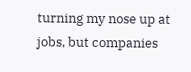turning my nose up at jobs, but companies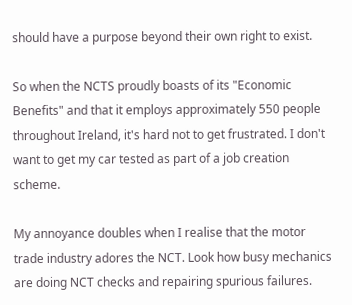should have a purpose beyond their own right to exist.

So when the NCTS proudly boasts of its "Economic Benefits" and that it employs approximately 550 people throughout Ireland, it's hard not to get frustrated. I don't want to get my car tested as part of a job creation scheme.

My annoyance doubles when I realise that the motor trade industry adores the NCT. Look how busy mechanics are doing NCT checks and repairing spurious failures.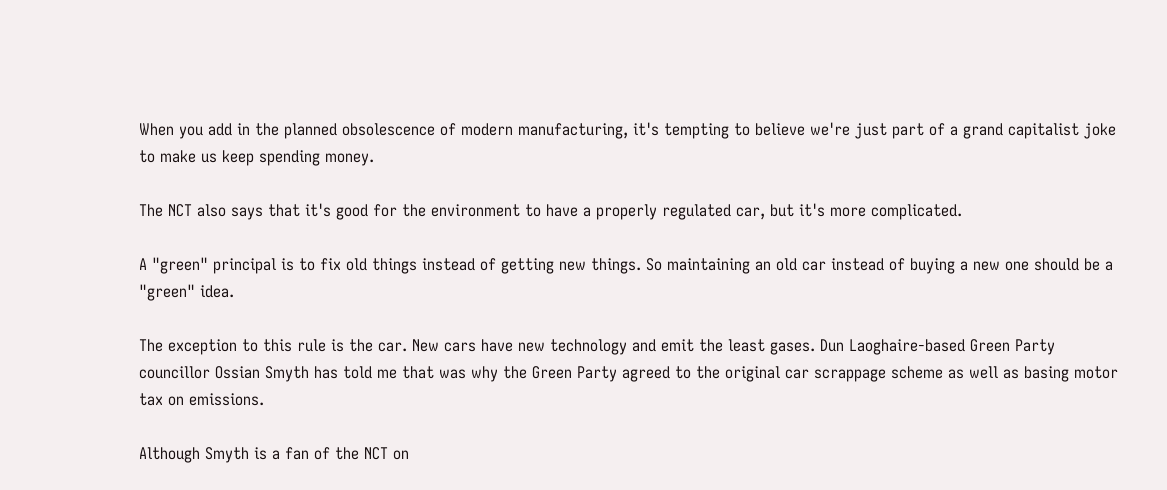When you add in the planned obsolescence of modern manufacturing, it's tempting to believe we're just part of a grand capitalist joke to make us keep spending money.

The NCT also says that it's good for the environment to have a properly regulated car, but it's more complicated.

A "green" principal is to fix old things instead of getting new things. So maintaining an old car instead of buying a new one should be a "green" idea.

The exception to this rule is the car. New cars have new technology and emit the least gases. Dun Laoghaire-based Green Party councillor Ossian Smyth has told me that was why the Green Party agreed to the original car scrappage scheme as well as basing motor tax on emissions.

Although Smyth is a fan of the NCT on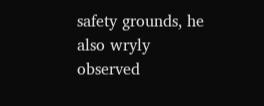safety grounds, he also wryly observed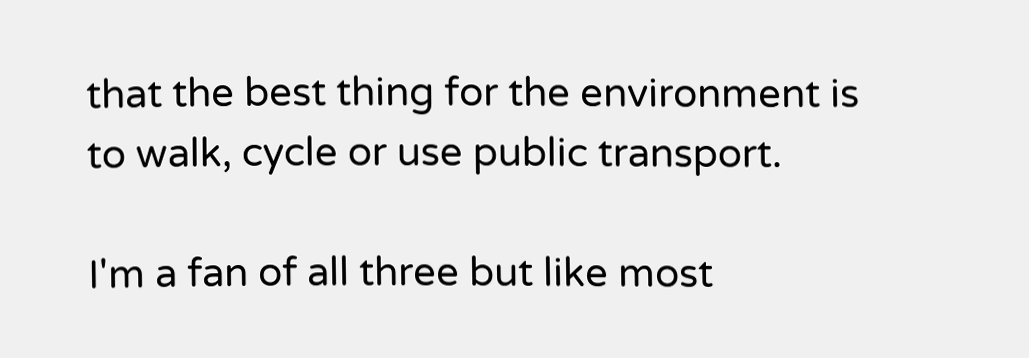that the best thing for the environment is to walk, cycle or use public transport.

I'm a fan of all three but like most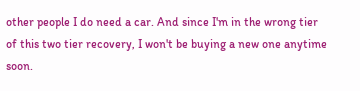other people I do need a car. And since I'm in the wrong tier of this two tier recovery, I won't be buying a new one anytime soon.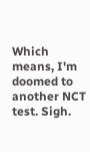Which means, I'm doomed to another NCT test. Sigh.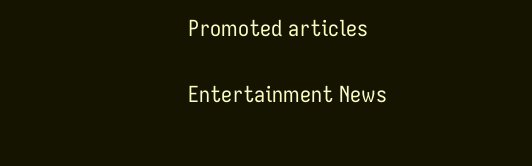Promoted articles

Entertainment News